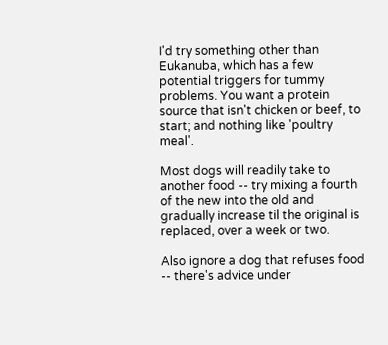I'd try something other than Eukanuba, which has a few potential triggers for tummy problems. You want a protein source that isn't chicken or beef, to start; and nothing like 'poultry meal'.

Most dogs will readily take to another food -- try mixing a fourth of the new into the old and gradually increase til the original is replaced, over a week or two.

Also ignore a dog that refuses food -- there's advice under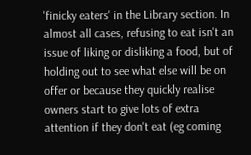'finicky eaters' in the Library section. In almost all cases, refusing to eat isn't an issue of liking or disliking a food, but of holding out to see what else will be on offer or because they quickly realise owners start to give lots of extra attention if they don't eat (eg coming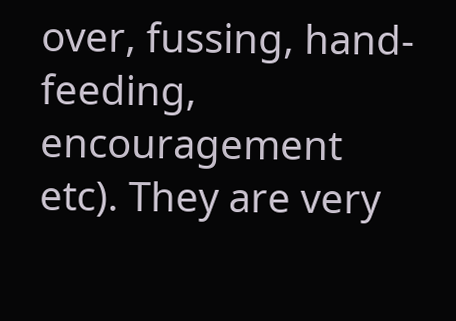over, fussing, hand-feeding, encouragement etc). They are very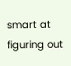smart at figuring out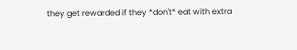they get rewarded if they *don't* eat with extra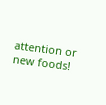attention or new foods!